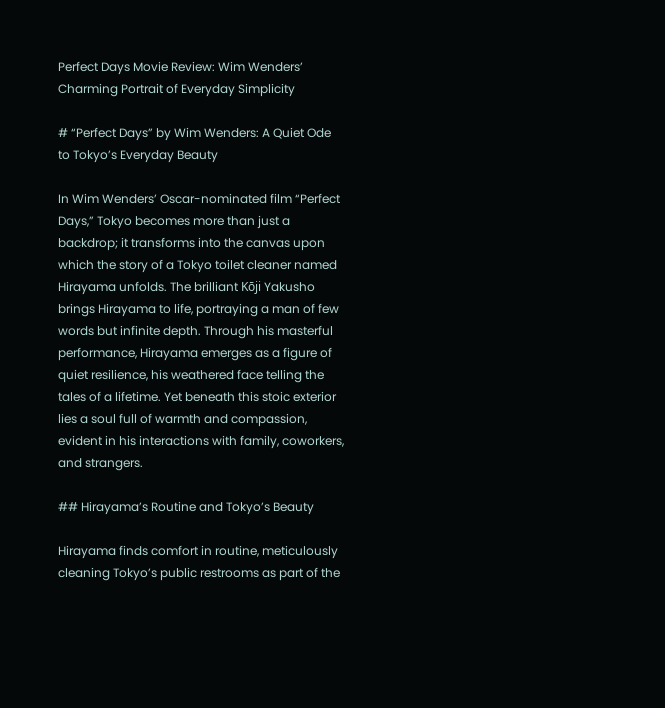Perfect Days Movie Review: Wim Wenders’ Charming Portrait of Everyday Simplicity

# “Perfect Days” by Wim Wenders: A Quiet Ode to Tokyo’s Everyday Beauty

In Wim Wenders’ Oscar-nominated film “Perfect Days,” Tokyo becomes more than just a backdrop; it transforms into the canvas upon which the story of a Tokyo toilet cleaner named Hirayama unfolds. The brilliant Kōji Yakusho brings Hirayama to life, portraying a man of few words but infinite depth. Through his masterful performance, Hirayama emerges as a figure of quiet resilience, his weathered face telling the tales of a lifetime. Yet beneath this stoic exterior lies a soul full of warmth and compassion, evident in his interactions with family, coworkers, and strangers.

## Hirayama’s Routine and Tokyo’s Beauty

Hirayama finds comfort in routine, meticulously cleaning Tokyo’s public restrooms as part of the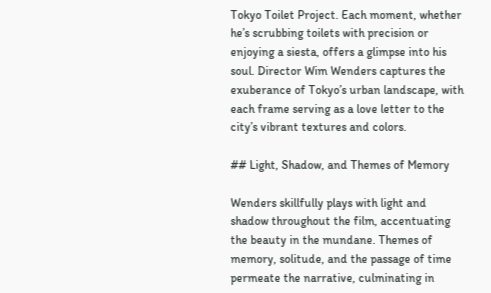Tokyo Toilet Project. Each moment, whether he’s scrubbing toilets with precision or enjoying a siesta, offers a glimpse into his soul. Director Wim Wenders captures the exuberance of Tokyo’s urban landscape, with each frame serving as a love letter to the city’s vibrant textures and colors.

## Light, Shadow, and Themes of Memory

Wenders skillfully plays with light and shadow throughout the film, accentuating the beauty in the mundane. Themes of memory, solitude, and the passage of time permeate the narrative, culminating in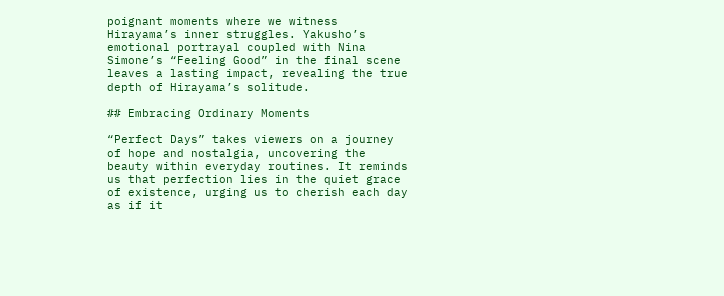poignant moments where we witness Hirayama’s inner struggles. Yakusho’s emotional portrayal coupled with Nina Simone’s “Feeling Good” in the final scene leaves a lasting impact, revealing the true depth of Hirayama’s solitude.

## Embracing Ordinary Moments

“Perfect Days” takes viewers on a journey of hope and nostalgia, uncovering the beauty within everyday routines. It reminds us that perfection lies in the quiet grace of existence, urging us to cherish each day as if it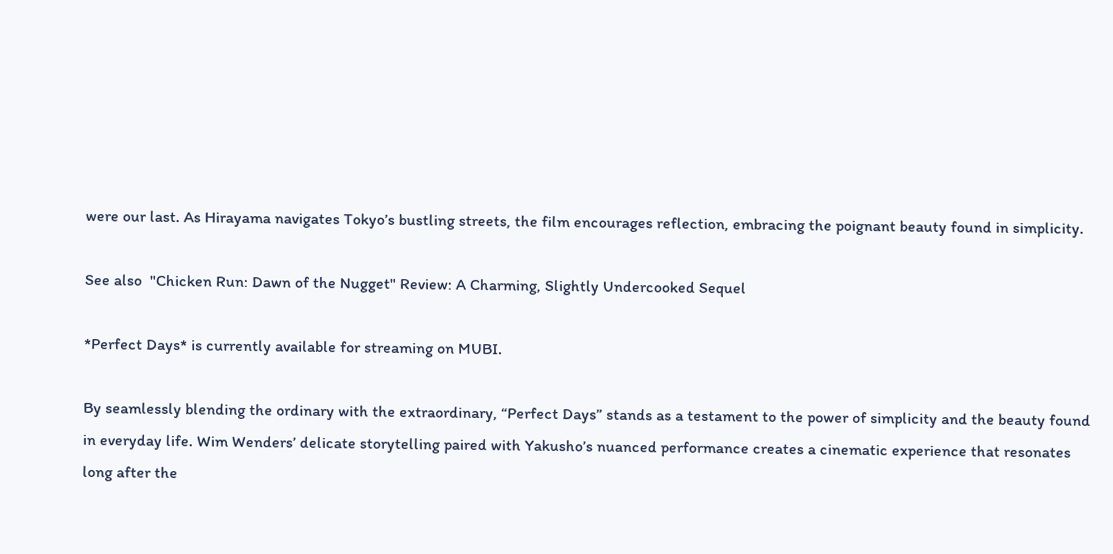were our last. As Hirayama navigates Tokyo’s bustling streets, the film encourages reflection, embracing the poignant beauty found in simplicity.

See also  "Chicken Run: Dawn of the Nugget" Review: A Charming, Slightly Undercooked Sequel

*Perfect Days* is currently available for streaming on MUBI.

By seamlessly blending the ordinary with the extraordinary, “Perfect Days” stands as a testament to the power of simplicity and the beauty found in everyday life. Wim Wenders’ delicate storytelling paired with Yakusho’s nuanced performance creates a cinematic experience that resonates long after the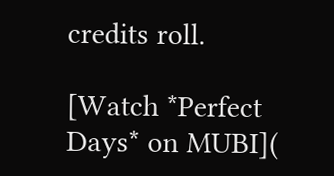credits roll.

[Watch *Perfect Days* on MUBI](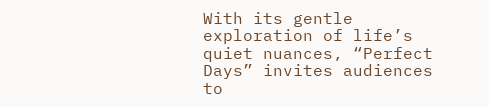With its gentle exploration of life’s quiet nuances, “Perfect Days” invites audiences to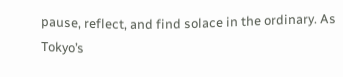pause, reflect, and find solace in the ordinary. As Tokyo’s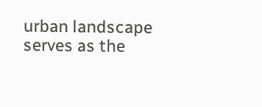urban landscape serves as the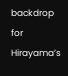backdrop for Hirayama’s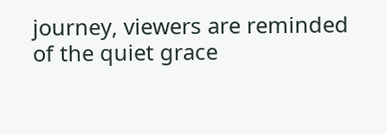journey, viewers are reminded of the quiet grace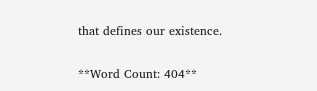that defines our existence.

**Word Count: 404**